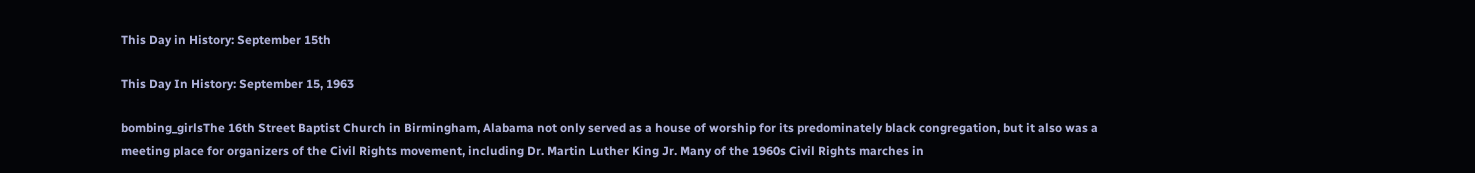This Day in History: September 15th

This Day In History: September 15, 1963

bombing_girlsThe 16th Street Baptist Church in Birmingham, Alabama not only served as a house of worship for its predominately black congregation, but it also was a meeting place for organizers of the Civil Rights movement, including Dr. Martin Luther King Jr. Many of the 1960s Civil Rights marches in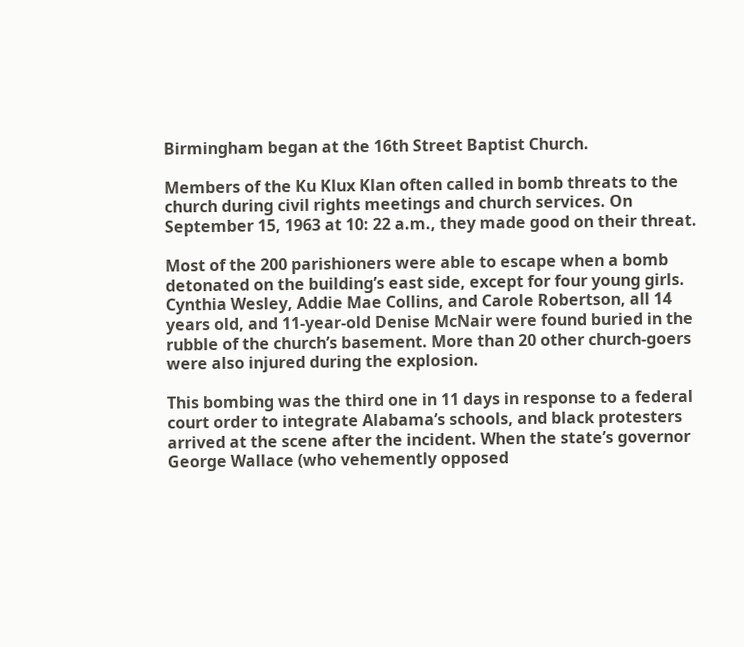Birmingham began at the 16th Street Baptist Church.

Members of the Ku Klux Klan often called in bomb threats to the church during civil rights meetings and church services. On September 15, 1963 at 10: 22 a.m., they made good on their threat.

Most of the 200 parishioners were able to escape when a bomb detonated on the building’s east side, except for four young girls. Cynthia Wesley, Addie Mae Collins, and Carole Robertson, all 14 years old, and 11-year-old Denise McNair were found buried in the rubble of the church’s basement. More than 20 other church-goers were also injured during the explosion.

This bombing was the third one in 11 days in response to a federal court order to integrate Alabama’s schools, and black protesters arrived at the scene after the incident. When the state’s governor George Wallace (who vehemently opposed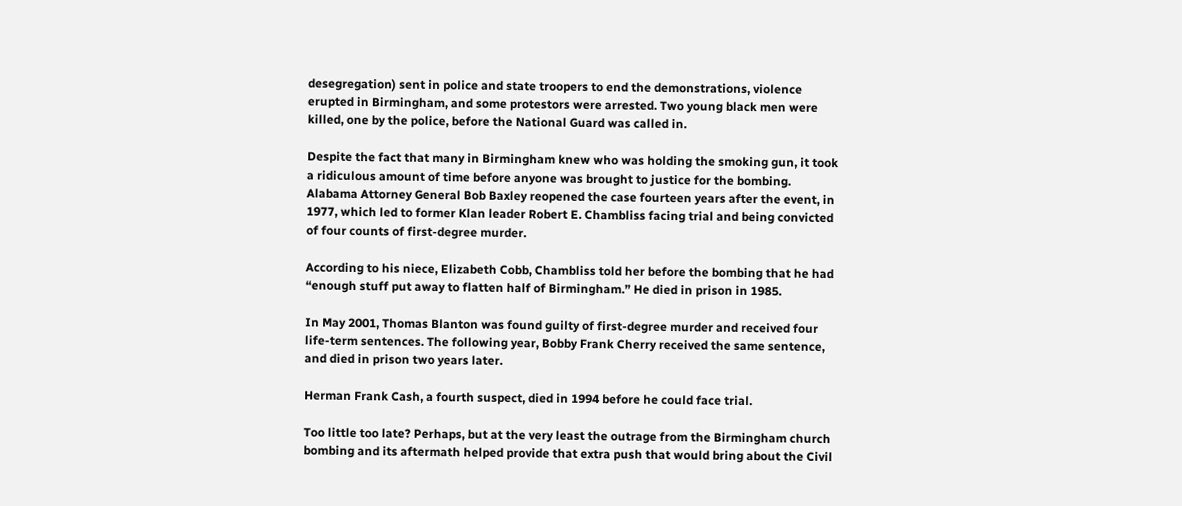desegregation) sent in police and state troopers to end the demonstrations, violence erupted in Birmingham, and some protestors were arrested. Two young black men were killed, one by the police, before the National Guard was called in.

Despite the fact that many in Birmingham knew who was holding the smoking gun, it took a ridiculous amount of time before anyone was brought to justice for the bombing. Alabama Attorney General Bob Baxley reopened the case fourteen years after the event, in 1977, which led to former Klan leader Robert E. Chambliss facing trial and being convicted of four counts of first-degree murder.

According to his niece, Elizabeth Cobb, Chambliss told her before the bombing that he had “enough stuff put away to flatten half of Birmingham.” He died in prison in 1985.

In May 2001, Thomas Blanton was found guilty of first-degree murder and received four life-term sentences. The following year, Bobby Frank Cherry received the same sentence, and died in prison two years later.

Herman Frank Cash, a fourth suspect, died in 1994 before he could face trial.

Too little too late? Perhaps, but at the very least the outrage from the Birmingham church bombing and its aftermath helped provide that extra push that would bring about the Civil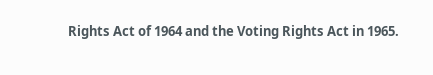Rights Act of 1964 and the Voting Rights Act in 1965.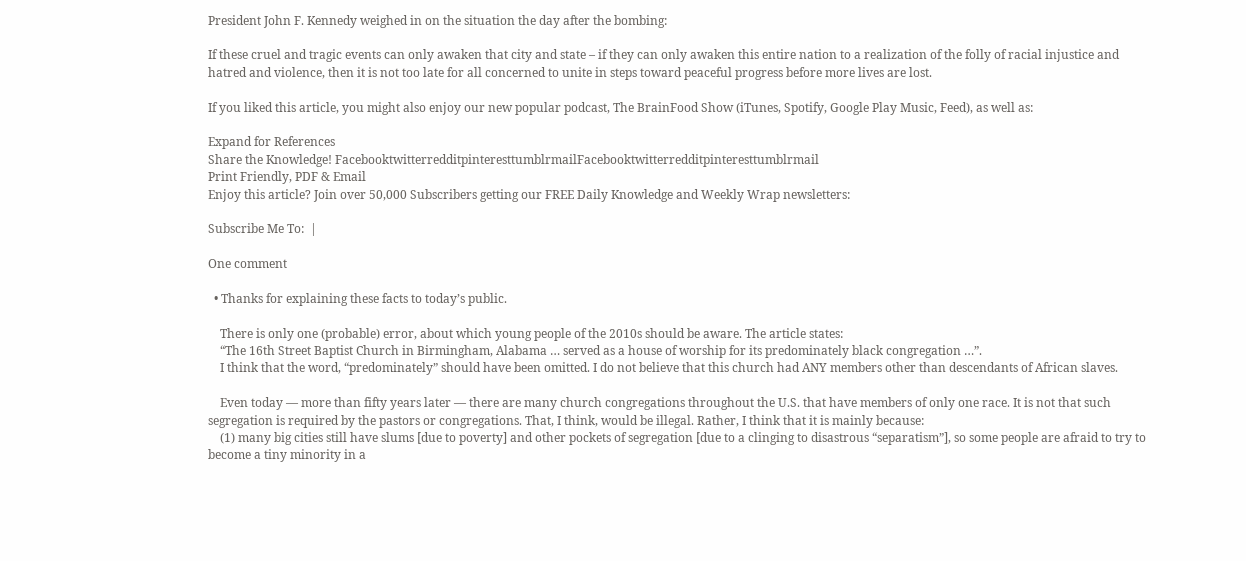President John F. Kennedy weighed in on the situation the day after the bombing:

If these cruel and tragic events can only awaken that city and state – if they can only awaken this entire nation to a realization of the folly of racial injustice and hatred and violence, then it is not too late for all concerned to unite in steps toward peaceful progress before more lives are lost.

If you liked this article, you might also enjoy our new popular podcast, The BrainFood Show (iTunes, Spotify, Google Play Music, Feed), as well as:

Expand for References
Share the Knowledge! FacebooktwitterredditpinteresttumblrmailFacebooktwitterredditpinteresttumblrmail
Print Friendly, PDF & Email
Enjoy this article? Join over 50,000 Subscribers getting our FREE Daily Knowledge and Weekly Wrap newsletters:

Subscribe Me To:  |

One comment

  • Thanks for explaining these facts to today’s public.

    There is only one (probable) error, about which young people of the 2010s should be aware. The article states:
    “The 16th Street Baptist Church in Birmingham, Alabama … served as a house of worship for its predominately black congregation …”.
    I think that the word, “predominately” should have been omitted. I do not believe that this church had ANY members other than descendants of African slaves.

    Even today — more than fifty years later — there are many church congregations throughout the U.S. that have members of only one race. It is not that such segregation is required by the pastors or congregations. That, I think, would be illegal. Rather, I think that it is mainly because:
    (1) many big cities still have slums [due to poverty] and other pockets of segregation [due to a clinging to disastrous “separatism”], so some people are afraid to try to become a tiny minority in a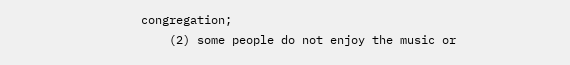congregation;
    (2) some people do not enjoy the music or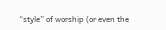“style” of worship (or even the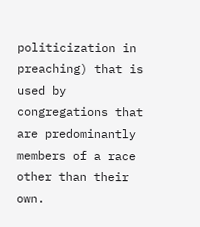politicization in preaching) that is used by congregations that are predominantly members of a race other than their own.